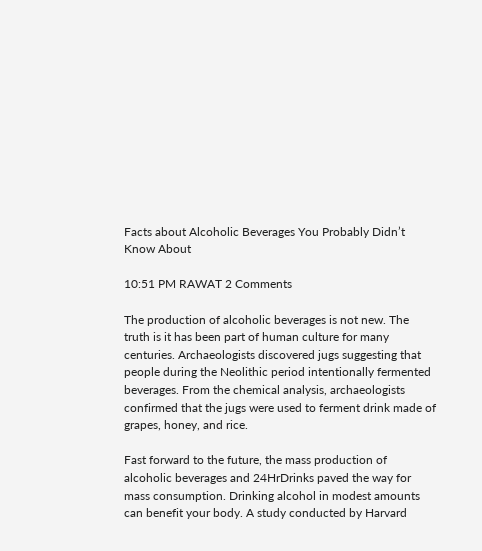Facts about Alcoholic Beverages You Probably Didn’t Know About

10:51 PM RAWAT 2 Comments

The production of alcoholic beverages is not new. The truth is it has been part of human culture for many centuries. Archaeologists discovered jugs suggesting that people during the Neolithic period intentionally fermented beverages. From the chemical analysis, archaeologists confirmed that the jugs were used to ferment drink made of grapes, honey, and rice.

Fast forward to the future, the mass production of alcoholic beverages and 24HrDrinks paved the way for mass consumption. Drinking alcohol in modest amounts can benefit your body. A study conducted by Harvard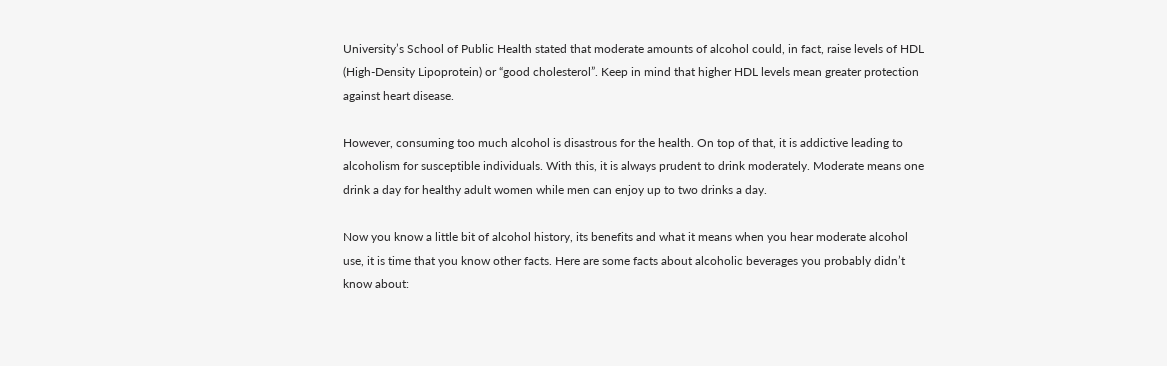University’s School of Public Health stated that moderate amounts of alcohol could, in fact, raise levels of HDL (High-Density Lipoprotein) or “good cholesterol”. Keep in mind that higher HDL levels mean greater protection against heart disease.

However, consuming too much alcohol is disastrous for the health. On top of that, it is addictive leading to alcoholism for susceptible individuals. With this, it is always prudent to drink moderately. Moderate means one drink a day for healthy adult women while men can enjoy up to two drinks a day.

Now you know a little bit of alcohol history, its benefits and what it means when you hear moderate alcohol use, it is time that you know other facts. Here are some facts about alcoholic beverages you probably didn’t know about: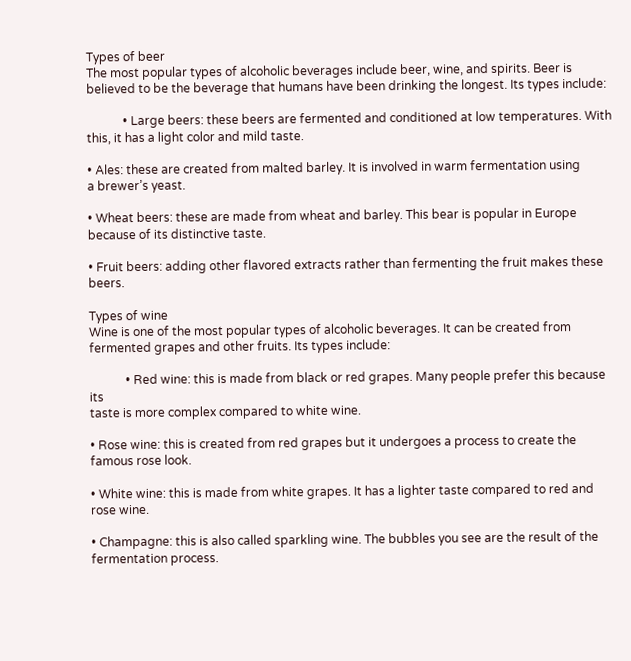Types of beer
The most popular types of alcoholic beverages include beer, wine, and spirits. Beer is believed to be the beverage that humans have been drinking the longest. Its types include:

            • Large beers: these beers are fermented and conditioned at low temperatures. With
this, it has a light color and mild taste.

• Ales: these are created from malted barley. It is involved in warm fermentation using
a brewer’s yeast.

• Wheat beers: these are made from wheat and barley. This bear is popular in Europe because of its distinctive taste.

• Fruit beers: adding other flavored extracts rather than fermenting the fruit makes these beers.

Types of wine
Wine is one of the most popular types of alcoholic beverages. It can be created from fermented grapes and other fruits. Its types include:

            • Red wine: this is made from black or red grapes. Many people prefer this because its
taste is more complex compared to white wine.

• Rose wine: this is created from red grapes but it undergoes a process to create the
famous rose look.

• White wine: this is made from white grapes. It has a lighter taste compared to red and rose wine.

• Champagne: this is also called sparkling wine. The bubbles you see are the result of the fermentation process.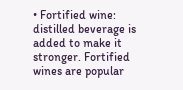• Fortified wine: distilled beverage is added to make it stronger. Fortified wines are popular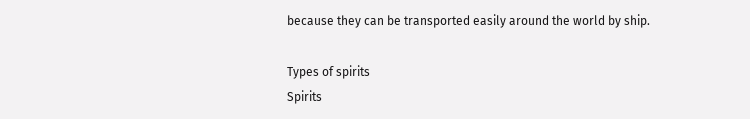because they can be transported easily around the world by ship.

Types of spirits
Spirits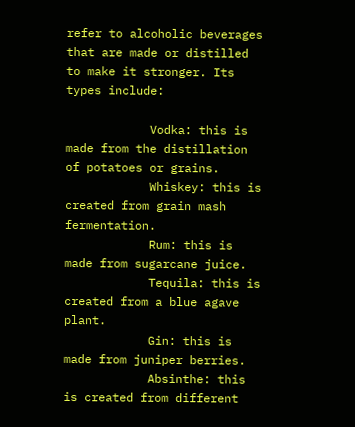refer to alcoholic beverages that are made or distilled to make it stronger. Its types include:

            Vodka: this is made from the distillation of potatoes or grains.
            Whiskey: this is created from grain mash fermentation.
            Rum: this is made from sugarcane juice.
            Tequila: this is created from a blue agave plant.
            Gin: this is made from juniper berries.
            Absinthe: this is created from different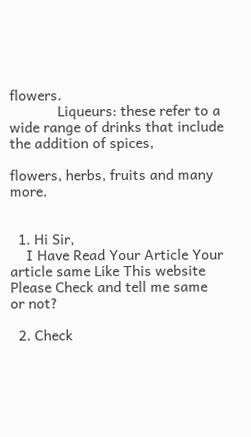flowers.
            Liqueurs: these refer to a wide range of drinks that include the addition of spices,

flowers, herbs, fruits and many more.


  1. Hi Sir,
    I Have Read Your Article Your article same Like This website Please Check and tell me same or not?

  2. Check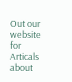Out our website for Articals about